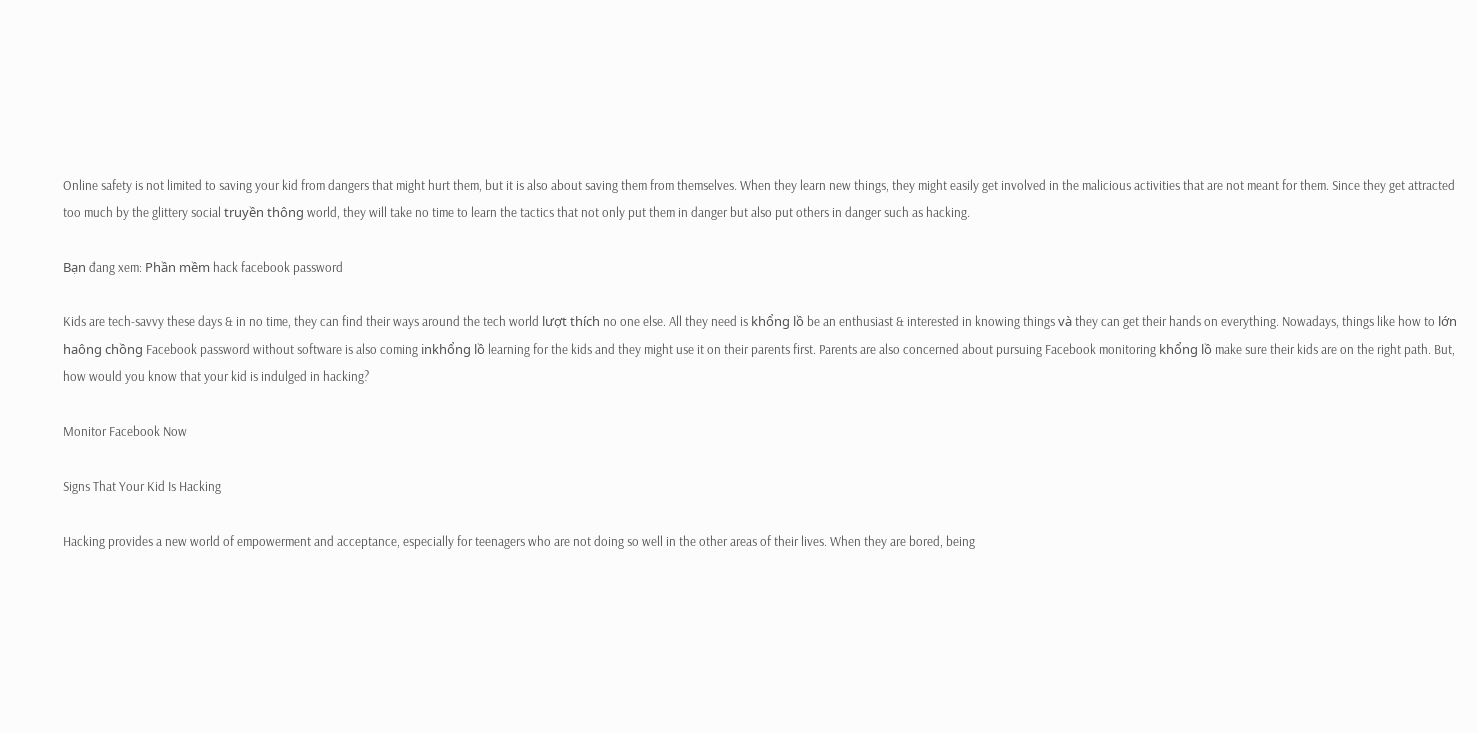Online safety is not limited to saving your kid from dangers that might hurt them, but it is also about saving them from themselves. When they learn new things, they might easily get involved in the malicious activities that are not meant for them. Since they get attracted too much by the glittery social truyền thông world, they will take no time to learn the tactics that not only put them in danger but also put others in danger such as hacking.

Bạn đang xem: Phần mềm hack facebook password

Kids are tech-savvy these days & in no time, they can find their ways around the tech world lượt thích no one else. All they need is khổng lồ be an enthusiast & interested in knowing things và they can get their hands on everything. Nowadays, things like how to lớn haông chồng Facebook password without software is also coming inkhổng lồ learning for the kids and they might use it on their parents first. Parents are also concerned about pursuing Facebook monitoring khổng lồ make sure their kids are on the right path. But, how would you know that your kid is indulged in hacking?

Monitor Facebook Now

Signs That Your Kid Is Hacking

Hacking provides a new world of empowerment and acceptance, especially for teenagers who are not doing so well in the other areas of their lives. When they are bored, being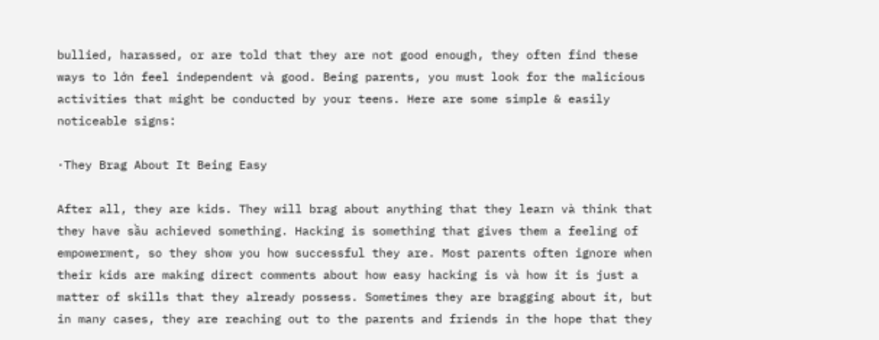bullied, harassed, or are told that they are not good enough, they often find these ways to lớn feel independent và good. Being parents, you must look for the malicious activities that might be conducted by your teens. Here are some simple & easily noticeable signs:

·They Brag About It Being Easy

After all, they are kids. They will brag about anything that they learn và think that they have sầu achieved something. Hacking is something that gives them a feeling of empowerment, so they show you how successful they are. Most parents often ignore when their kids are making direct comments about how easy hacking is và how it is just a matter of skills that they already possess. Sometimes they are bragging about it, but in many cases, they are reaching out to the parents and friends in the hope that they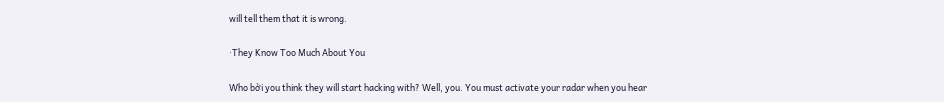will tell them that it is wrong.

·They Know Too Much About You

Who bởi you think they will start hacking with? Well, you. You must activate your radar when you hear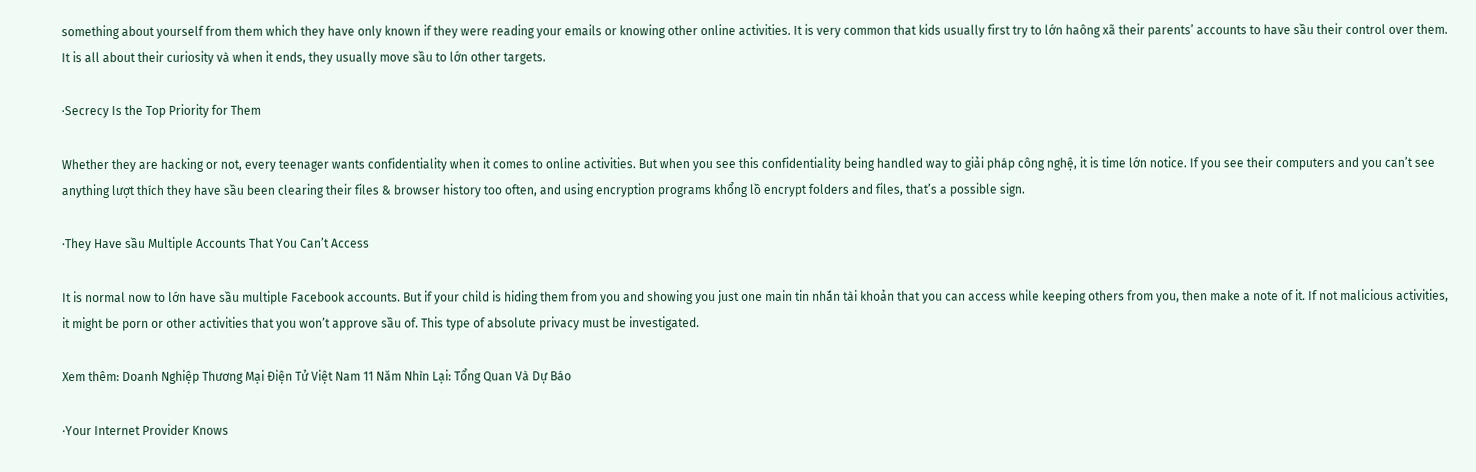something about yourself from them which they have only known if they were reading your emails or knowing other online activities. It is very common that kids usually first try to lớn haông xã their parents’ accounts to have sầu their control over them. It is all about their curiosity và when it ends, they usually move sầu to lớn other targets.

·Secrecy Is the Top Priority for Them

Whether they are hacking or not, every teenager wants confidentiality when it comes to online activities. But when you see this confidentiality being handled way to giải pháp công nghệ, it is time lớn notice. If you see their computers and you can’t see anything lượt thích they have sầu been clearing their files & browser history too often, and using encryption programs khổng lồ encrypt folders and files, that’s a possible sign.

·They Have sầu Multiple Accounts That You Can’t Access

It is normal now to lớn have sầu multiple Facebook accounts. But if your child is hiding them from you and showing you just one main tin nhắn tài khoản that you can access while keeping others from you, then make a note of it. If not malicious activities, it might be porn or other activities that you won’t approve sầu of. This type of absolute privacy must be investigated.

Xem thêm: Doanh Nghiệp Thương Mại Điện Tử Việt Nam 11 Năm Nhìn Lại: Tổng Quan Và Dự Báo

·Your Internet Provider Knows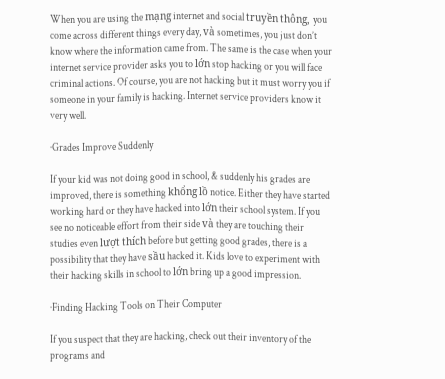When you are using the mạng internet and social truyền thông, you come across different things every day, và sometimes, you just don’t know where the information came from. The same is the case when your internet service provider asks you to lớn stop hacking or you will face criminal actions. Of course, you are not hacking but it must worry you if someone in your family is hacking. Internet service providers know it very well.

·Grades Improve Suddenly

If your kid was not doing good in school, & suddenly his grades are improved, there is something khổng lồ notice. Either they have started working hard or they have hacked into lớn their school system. If you see no noticeable effort from their side và they are touching their studies even lượt thích before but getting good grades, there is a possibility that they have sầu hacked it. Kids love to experiment with their hacking skills in school to lớn bring up a good impression.

·Finding Hacking Tools on Their Computer

If you suspect that they are hacking, check out their inventory of the programs and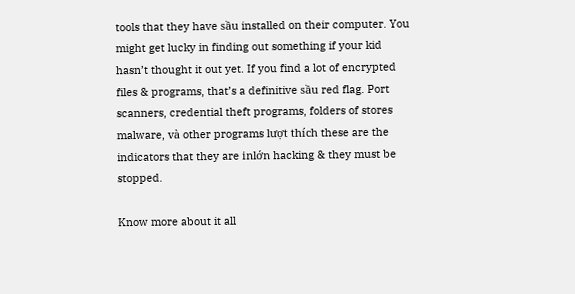tools that they have sầu installed on their computer. You might get lucky in finding out something if your kid hasn’t thought it out yet. If you find a lot of encrypted files & programs, that’s a definitive sầu red flag. Port scanners, credential theft programs, folders of stores malware, và other programs lượt thích these are the indicators that they are inlớn hacking & they must be stopped.

Know more about it all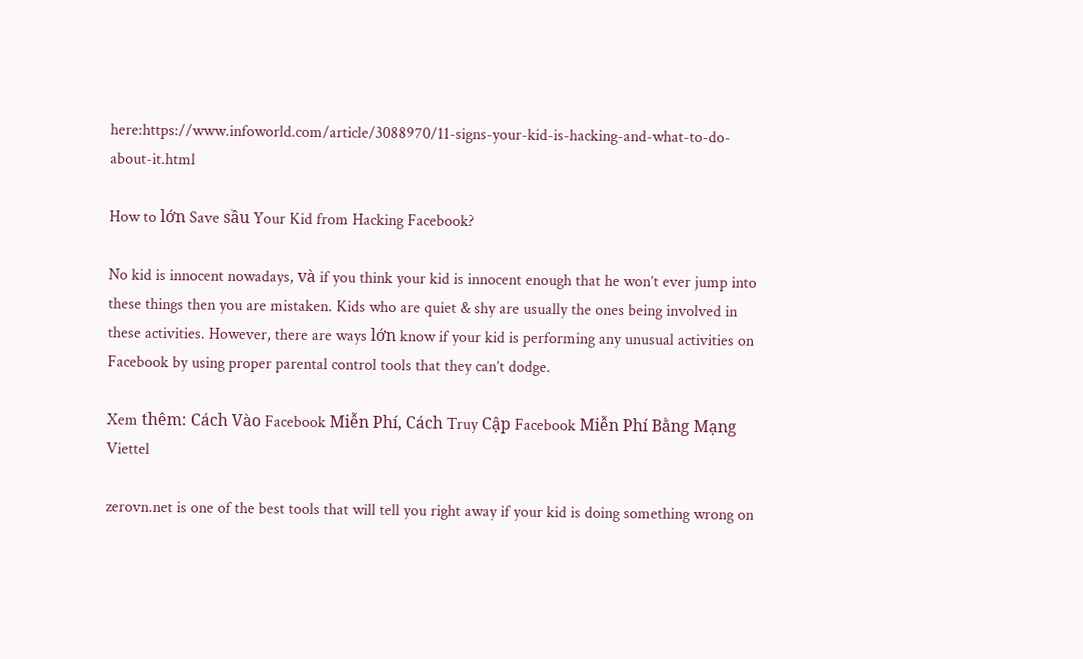here:https://www.infoworld.com/article/3088970/11-signs-your-kid-is-hacking-and-what-to-do-about-it.html

How to lớn Save sầu Your Kid from Hacking Facebook?

No kid is innocent nowadays, và if you think your kid is innocent enough that he won’t ever jump into these things then you are mistaken. Kids who are quiet & shy are usually the ones being involved in these activities. However, there are ways lớn know if your kid is performing any unusual activities on Facebook by using proper parental control tools that they can’t dodge.

Xem thêm: Cách Vào Facebook Miễn Phí, Cách Truy Cập Facebook Miễn Phí Bằng Mạng Viettel

zerovn.net is one of the best tools that will tell you right away if your kid is doing something wrong on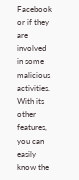Facebook or if they are involved in some malicious activities. With its other features, you can easily know the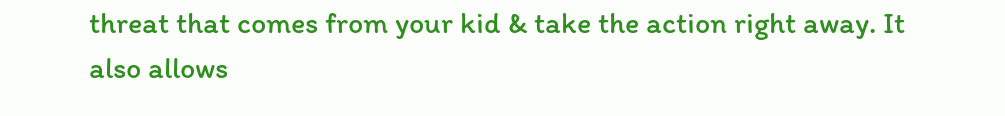threat that comes from your kid & take the action right away. It also allows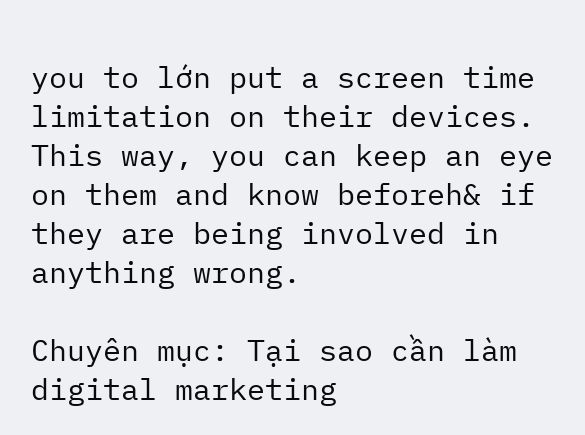you to lớn put a screen time limitation on their devices. This way, you can keep an eye on them and know beforeh& if they are being involved in anything wrong.

Chuyên mục: Tại sao cần làm digital marketing